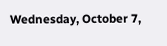Wednesday, October 7,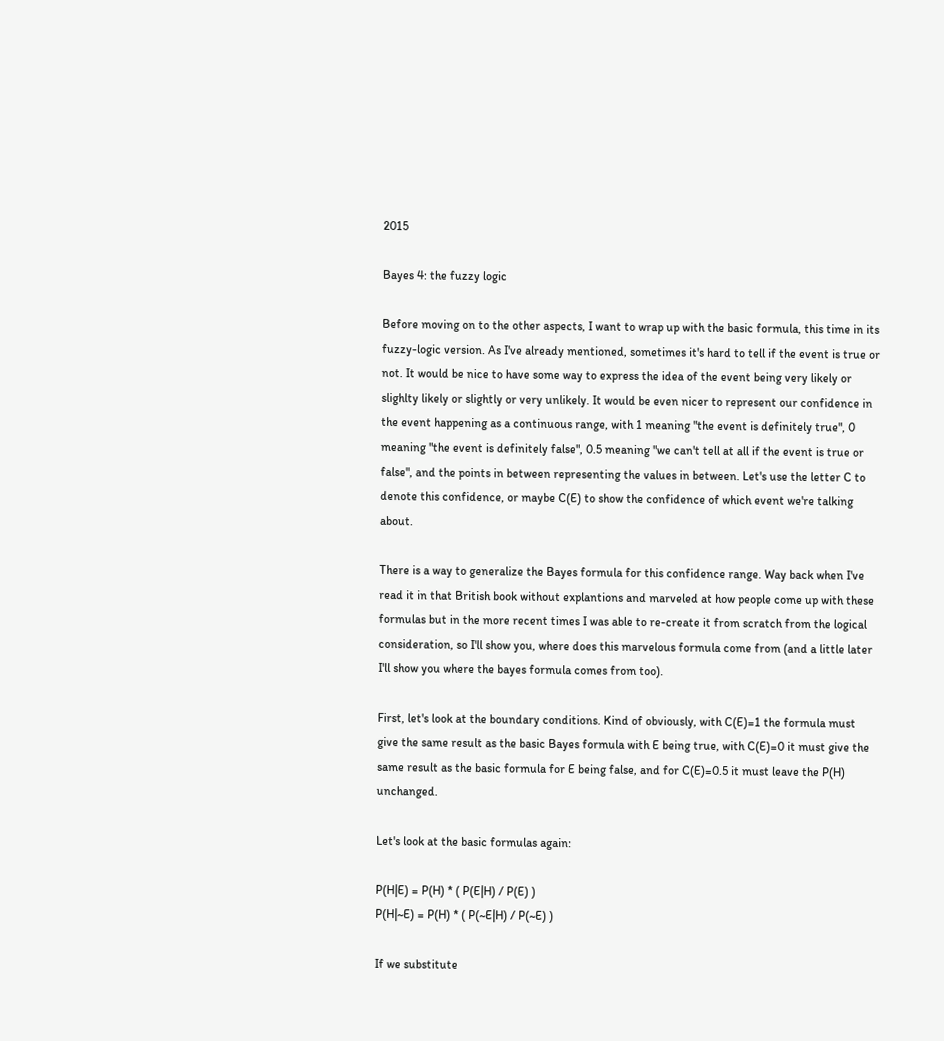2015

Bayes 4: the fuzzy logic

Before moving on to the other aspects, I want to wrap up with the basic formula, this time in its fuzzy-logic version. As I've already mentioned, sometimes it's hard to tell if the event is true or not. It would be nice to have some way to express the idea of the event being very likely or slighlty likely or slightly or very unlikely. It would be even nicer to represent our confidence in the event happening as a continuous range, with 1 meaning "the event is definitely true", 0 meaning "the event is definitely false", 0.5 meaning "we can't tell at all if the event is true or false", and the points in between representing the values in between. Let's use the letter C to denote this confidence, or maybe C(E) to show the confidence of which event we're talking about.

There is a way to generalize the Bayes formula for this confidence range. Way back when I've read it in that British book without explantions and marveled at how people come up with these formulas but in the more recent times I was able to re-create it from scratch from the logical consideration, so I'll show you, where does this marvelous formula come from (and a little later I'll show you where the bayes formula comes from too).

First, let's look at the boundary conditions. Kind of obviously, with C(E)=1 the formula must give the same result as the basic Bayes formula with E being true, with C(E)=0 it must give the same result as the basic formula for E being false, and for C(E)=0.5 it must leave the P(H) unchanged.

Let's look at the basic formulas again:

P(H|E) = P(H) * ( P(E|H) / P(E) )
P(H|~E) = P(H) * ( P(~E|H) / P(~E) )

If we substitute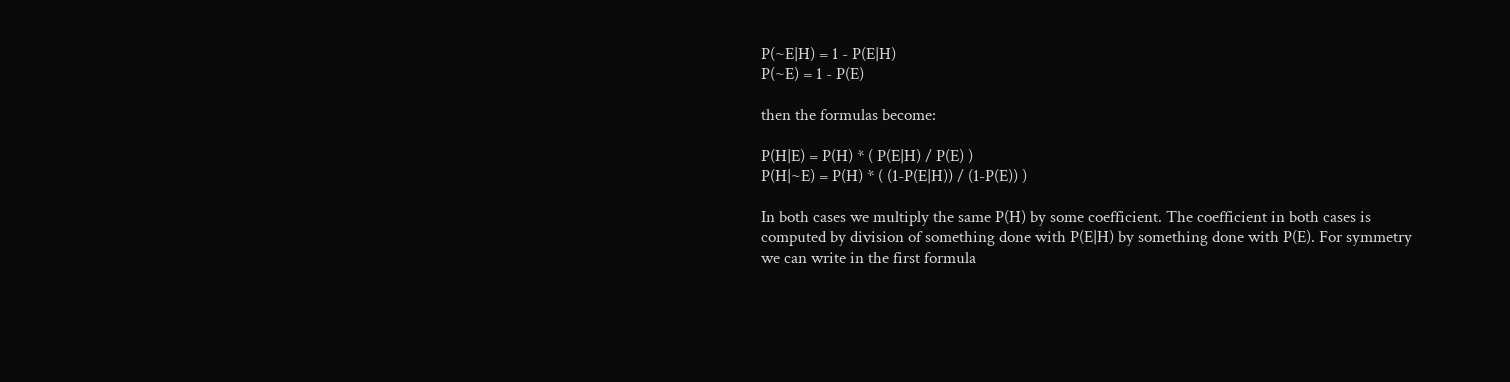P(~E|H) = 1 - P(E|H)
P(~E) = 1 - P(E)

then the formulas become:

P(H|E) = P(H) * ( P(E|H) / P(E) )
P(H|~E) = P(H) * ( (1-P(E|H)) / (1-P(E)) )

In both cases we multiply the same P(H) by some coefficient. The coefficient in both cases is computed by division of something done with P(E|H) by something done with P(E). For symmetry we can write in the first formula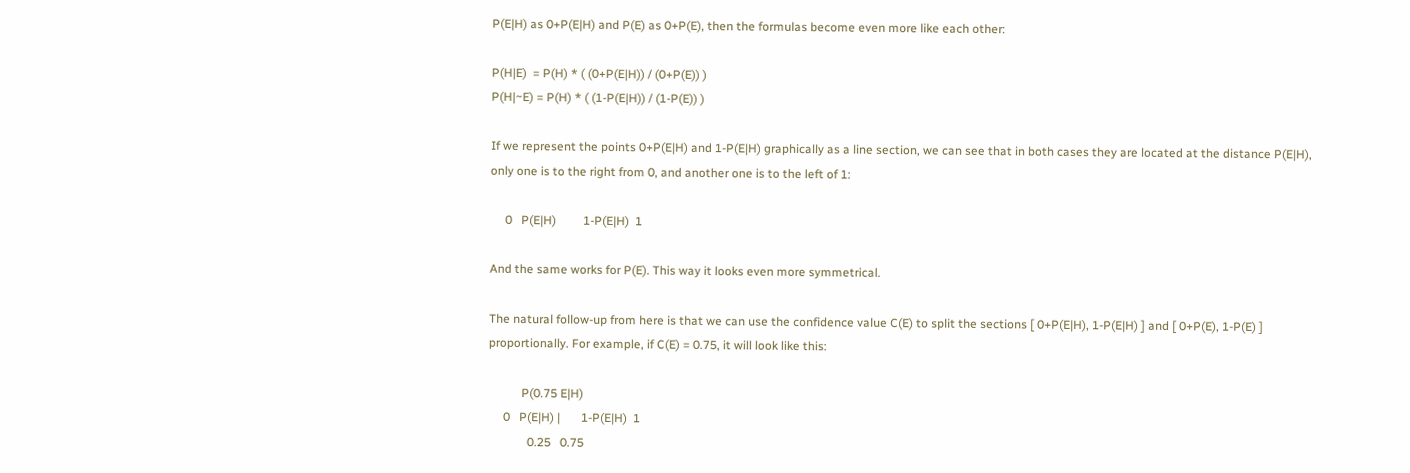P(E|H) as 0+P(E|H) and P(E) as 0+P(E), then the formulas become even more like each other:

P(H|E)  = P(H) * ( (0+P(E|H)) / (0+P(E)) )
P(H|~E) = P(H) * ( (1-P(E|H)) / (1-P(E)) )

If we represent the points 0+P(E|H) and 1-P(E|H) graphically as a line section, we can see that in both cases they are located at the distance P(E|H), only one is to the right from 0, and another one is to the left of 1:

     0   P(E|H)         1-P(E|H)  1

And the same works for P(E). This way it looks even more symmetrical.

The natural follow-up from here is that we can use the confidence value C(E) to split the sections [ 0+P(E|H), 1-P(E|H) ] and [ 0+P(E), 1-P(E) ] proportionally. For example, if C(E) = 0.75, it will look like this:

           P(0.75 E|H)
     0   P(E|H) |       1-P(E|H)  1
             0.25   0.75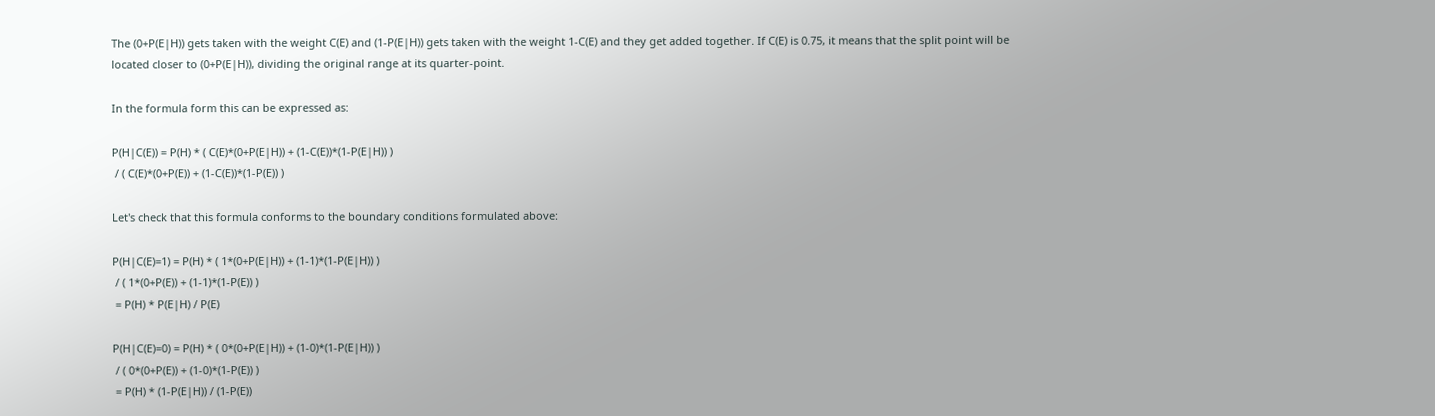The (0+P(E|H)) gets taken with the weight C(E) and (1-P(E|H)) gets taken with the weight 1-C(E) and they get added together. If C(E) is 0.75, it means that the split point will be located closer to (0+P(E|H)), dividing the original range at its quarter-point.

In the formula form this can be expressed as:

P(H|C(E)) = P(H) * ( C(E)*(0+P(E|H)) + (1-C(E))*(1-P(E|H)) )
 / ( C(E)*(0+P(E)) + (1-C(E))*(1-P(E)) )

Let's check that this formula conforms to the boundary conditions formulated above:

P(H|C(E)=1) = P(H) * ( 1*(0+P(E|H)) + (1-1)*(1-P(E|H)) )
 / ( 1*(0+P(E)) + (1-1)*(1-P(E)) )
 = P(H) * P(E|H) / P(E)

P(H|C(E)=0) = P(H) * ( 0*(0+P(E|H)) + (1-0)*(1-P(E|H)) )
 / ( 0*(0+P(E)) + (1-0)*(1-P(E)) )
 = P(H) * (1-P(E|H)) / (1-P(E))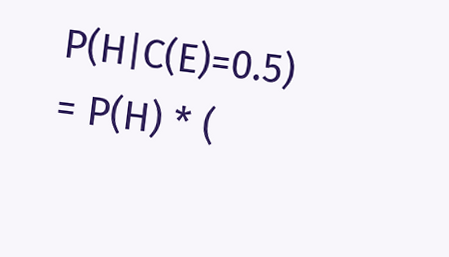P(H|C(E)=0.5) = P(H) * (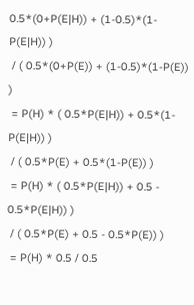0.5*(0+P(E|H)) + (1-0.5)*(1-P(E|H)) )
 / ( 0.5*(0+P(E)) + (1-0.5)*(1-P(E)) )
 = P(H) * ( 0.5*P(E|H)) + 0.5*(1-P(E|H)) )
 / ( 0.5*P(E) + 0.5*(1-P(E)) )
 = P(H) * ( 0.5*P(E|H)) + 0.5 - 0.5*P(E|H)) )
 / ( 0.5*P(E) + 0.5 - 0.5*P(E)) )
 = P(H) * 0.5 / 0.5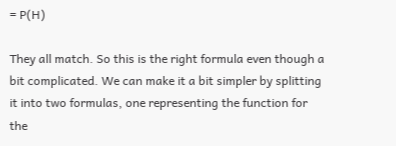= P(H)

They all match. So this is the right formula even though a bit complicated. We can make it a bit simpler by splitting it into two formulas, one representing the function for the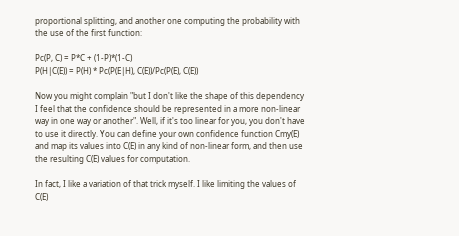proportional splitting, and another one computing the probability with the use of the first function:

Pc(P, C) = P*C + (1-P)*(1-C)
P(H|C(E)) = P(H) * Pc(P(E|H), C(E))/Pc(P(E), C(E))

Now you might complain "but I don't like the shape of this dependency I feel that the confidence should be represented in a more non-linear way in one way or another". Well, if it's too linear for you, you don't have to use it directly. You can define your own confidence function Cmy(E) and map its values into C(E) in any kind of non-linear form, and then use the resulting C(E) values for computation.

In fact, I like a variation of that trick myself. I like limiting the values of C(E)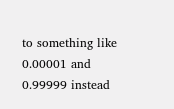to something like 0.00001 and 0.99999 instead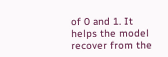of 0 and 1. It helps the model recover from the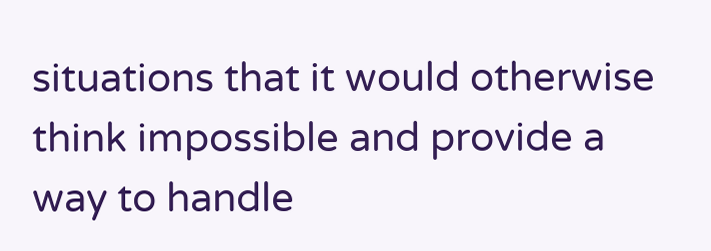situations that it would otherwise think impossible and provide a way to handle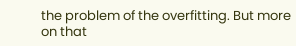the problem of the overfitting. But more on that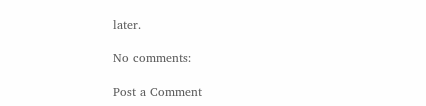later.

No comments:

Post a Comment